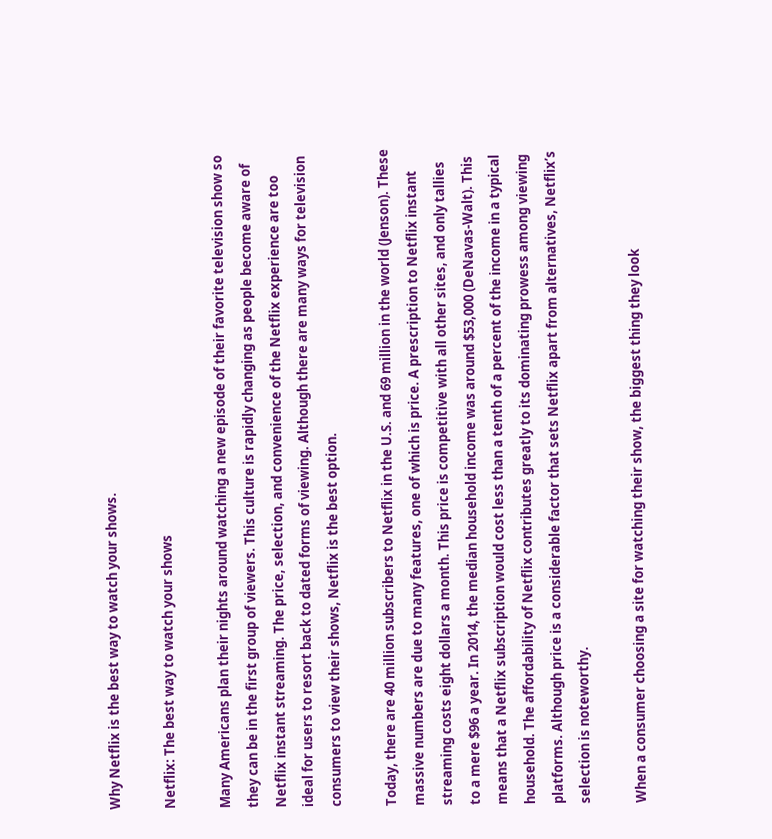Why Netflix is the best way to watch your shows.

Netflix: The best way to watch your shows

Many Americans plan their nights around watching a new episode of their favorite television show so they can be in the first group of viewers. This culture is rapidly changing as people become aware of Netflix instant streaming. The price, selection, and convenience of the Netflix experience are too ideal for users to resort back to dated forms of viewing. Although there are many ways for television consumers to view their shows, Netflix is the best option.

Today, there are 40 million subscribers to Netflix in the U.S. and 69 million in the world (Jenson). These massive numbers are due to many features, one of which is price. A prescription to Netflix instant streaming costs eight dollars a month. This price is competitive with all other sites, and only tallies to a mere $96 a year. In 2014, the median household income was around $53,000 (DeNavas-Walt). This means that a Netflix subscription would cost less than a tenth of a percent of the income in a typical household. The affordability of Netflix contributes greatly to its dominating prowess among viewing platforms. Although price is a considerable factor that sets Netflix apart from alternatives, Netflix’s selection is noteworthy.

When a consumer choosing a site for watching their show, the biggest thing they look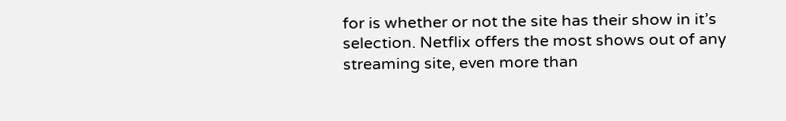for is whether or not the site has their show in it’s selection. Netflix offers the most shows out of any streaming site, even more than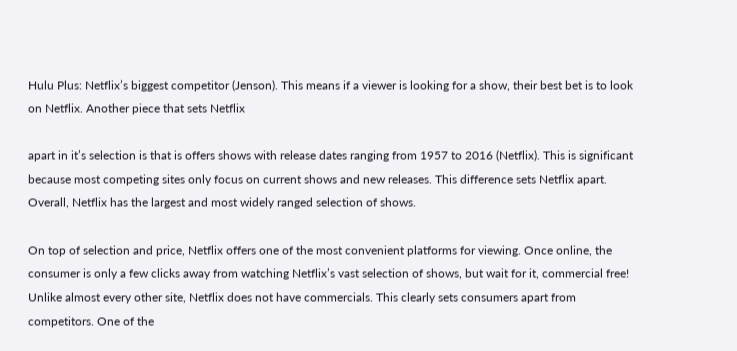Hulu Plus: Netflix’s biggest competitor (Jenson). This means if a viewer is looking for a show, their best bet is to look on Netflix. Another piece that sets Netflix

apart in it’s selection is that is offers shows with release dates ranging from 1957 to 2016 (Netflix). This is significant because most competing sites only focus on current shows and new releases. This difference sets Netflix apart. Overall, Netflix has the largest and most widely ranged selection of shows.

On top of selection and price, Netflix offers one of the most convenient platforms for viewing. Once online, the consumer is only a few clicks away from watching Netflix’s vast selection of shows, but wait for it, commercial free! Unlike almost every other site, Netflix does not have commercials. This clearly sets consumers apart from competitors. One of the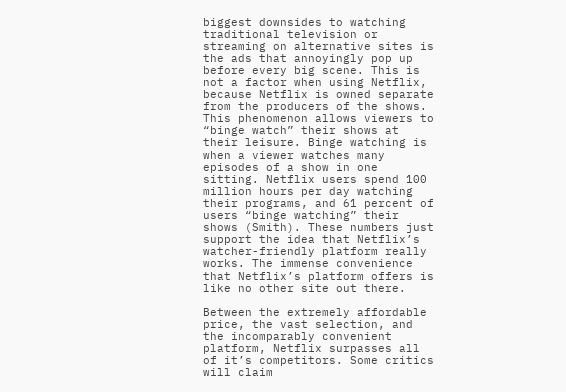biggest downsides to watching traditional television or streaming on alternative sites is the ads that annoyingly pop up before every big scene. This is not a factor when using Netflix, because Netflix is owned separate from the producers of the shows. This phenomenon allows viewers to “binge watch” their shows at their leisure. Binge watching is when a viewer watches many episodes of a show in one sitting. Netflix users spend 100 million hours per day watching their programs, and 61 percent of users “binge watching” their shows (Smith). These numbers just support the idea that Netflix’s watcher-friendly platform really works. The immense convenience that Netflix’s platform offers is like no other site out there.

Between the extremely affordable price, the vast selection, and the incomparably convenient platform, Netflix surpasses all of it’s competitors. Some critics will claim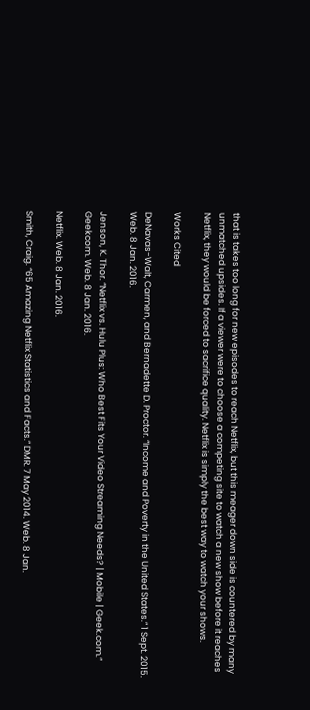that is takes too long for new episodes to reach Netflix, but this meager down side is countered by many unmatched upsides. If a viewer were to choose a competing site to watch a new show before it reaches Netflix, they would be forced to sacrifice quality. Netflix is simply the best way to watch your shows.

Works Cited

DeNavas-Walt, Carmen, and Bernadette D. Proctor. “Income and Poverty in the United States.” 1 Sept. 2015. Web. 8 Jan. 2016.

Jenson, K. Thor. “Netflix vs. Hulu Plus: Who Best Fits Your Video Streaming Needs? | Mobile | Geek.com.” Geekcom. Web. 8 Jan. 2016.

Netflix. Web. 8 Jan. 2016.

Smith, Craig. “65 Amazing Netflix Statistics and Facts.” DMR. 7 May 2014. Web. 8 Jan.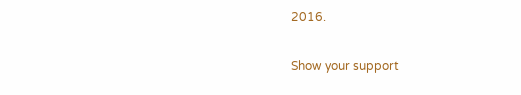2016.

Show your support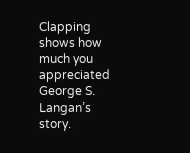Clapping shows how much you appreciated George S. Langan’s story.